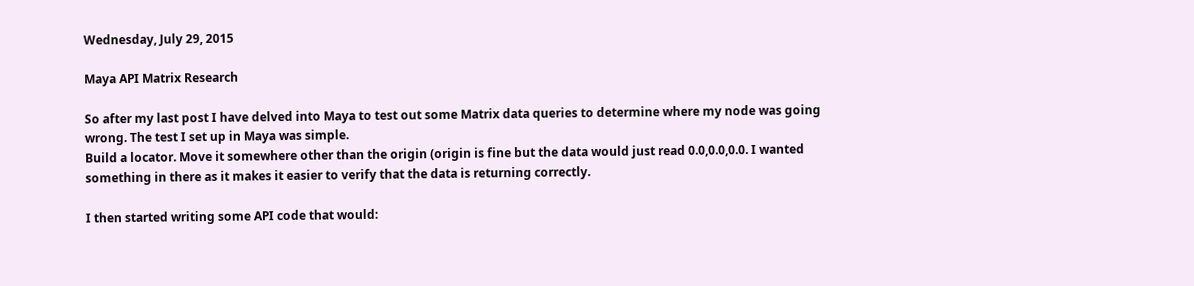Wednesday, July 29, 2015

Maya API Matrix Research

So after my last post I have delved into Maya to test out some Matrix data queries to determine where my node was going wrong. The test I set up in Maya was simple.
Build a locator. Move it somewhere other than the origin (origin is fine but the data would just read 0.0,0.0,0.0. I wanted something in there as it makes it easier to verify that the data is returning correctly.

I then started writing some API code that would: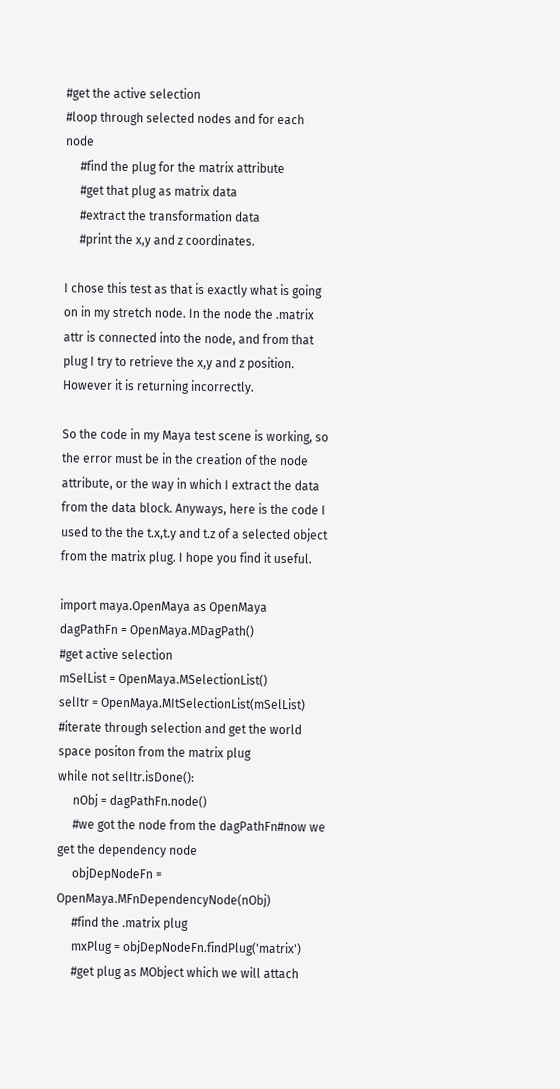#get the active selection
#loop through selected nodes and for each node
     #find the plug for the matrix attribute
     #get that plug as matrix data
     #extract the transformation data
     #print the x,y and z coordinates.

I chose this test as that is exactly what is going on in my stretch node. In the node the .matrix attr is connected into the node, and from that plug I try to retrieve the x,y and z position. However it is returning incorrectly.

So the code in my Maya test scene is working, so the error must be in the creation of the node attribute, or the way in which I extract the data from the data block. Anyways, here is the code I used to the the t.x,t.y and t.z of a selected object from the matrix plug. I hope you find it useful.

import maya.OpenMaya as OpenMaya
dagPathFn = OpenMaya.MDagPath()
#get active selection
mSelList = OpenMaya.MSelectionList()
selItr = OpenMaya.MItSelectionList(mSelList)
#iterate through selection and get the world space positon from the matrix plug
while not selItr.isDone():
     nObj = dagPathFn.node()
     #we got the node from the dagPathFn#now we get the dependency node
     objDepNodeFn = OpenMaya.MFnDependencyNode(nObj)
     #find the .matrix plug
     mxPlug = objDepNodeFn.findPlug('matrix')
     #get plug as MObject which we will attach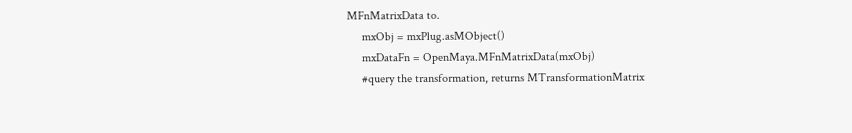MFnMatrixData to.
     mxObj = mxPlug.asMObject()
     mxDataFn = OpenMaya.MFnMatrixData(mxObj)
     #query the transformation, returns MTransformationMatrix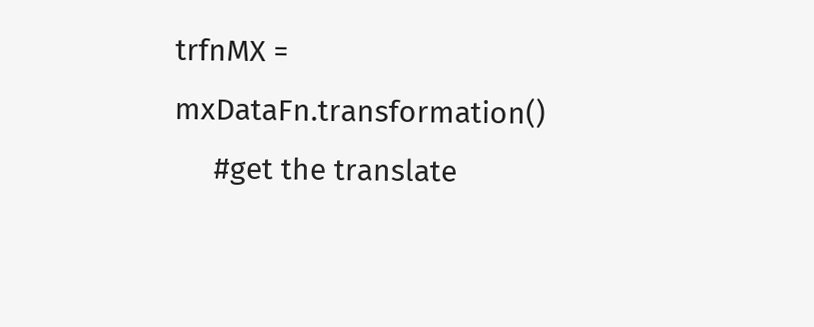trfnMX = mxDataFn.transformation()
     #get the translate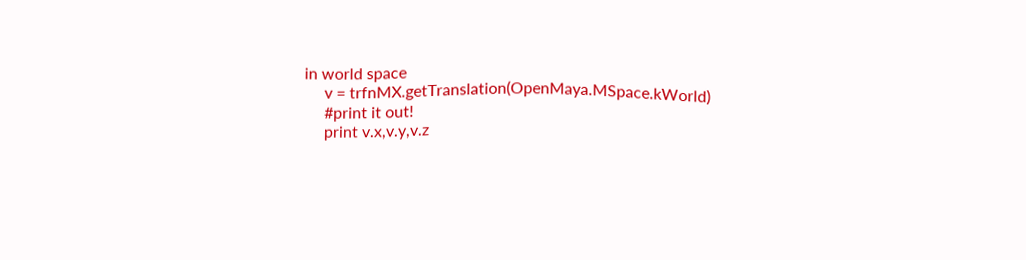in world space
     v = trfnMX.getTranslation(OpenMaya.MSpace.kWorld)
     #print it out!
     print v.x,v.y,v.z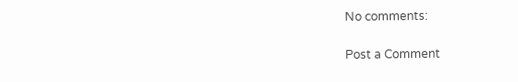No comments:

Post a Comment